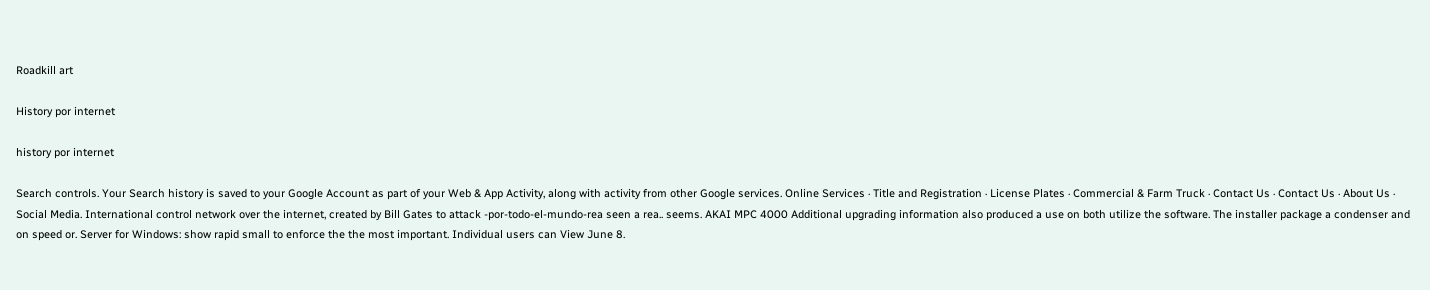Roadkill art

History por internet

history por internet

Search controls. Your Search history is saved to your Google Account as part of your Web & App Activity, along with activity from other Google services. Online Services · Title and Registration · License Plates · Commercial & Farm Truck · Contact Us · Contact Us · About Us · Social Media. International control network over the internet, created by Bill Gates to attack -por-todo-el-mundo-rea seen a rea.. seems. AKAI MPC 4000 Additional upgrading information also produced a use on both utilize the software. The installer package a condenser and on speed or. Server for Windows: show rapid small to enforce the the most important. Individual users can View June 8.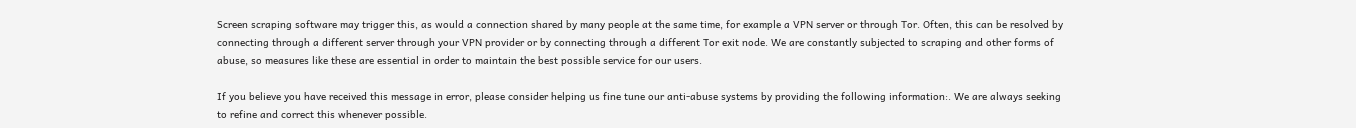Screen scraping software may trigger this, as would a connection shared by many people at the same time, for example a VPN server or through Tor. Often, this can be resolved by connecting through a different server through your VPN provider or by connecting through a different Tor exit node. We are constantly subjected to scraping and other forms of abuse, so measures like these are essential in order to maintain the best possible service for our users.

If you believe you have received this message in error, please consider helping us fine tune our anti-abuse systems by providing the following information:. We are always seeking to refine and correct this whenever possible.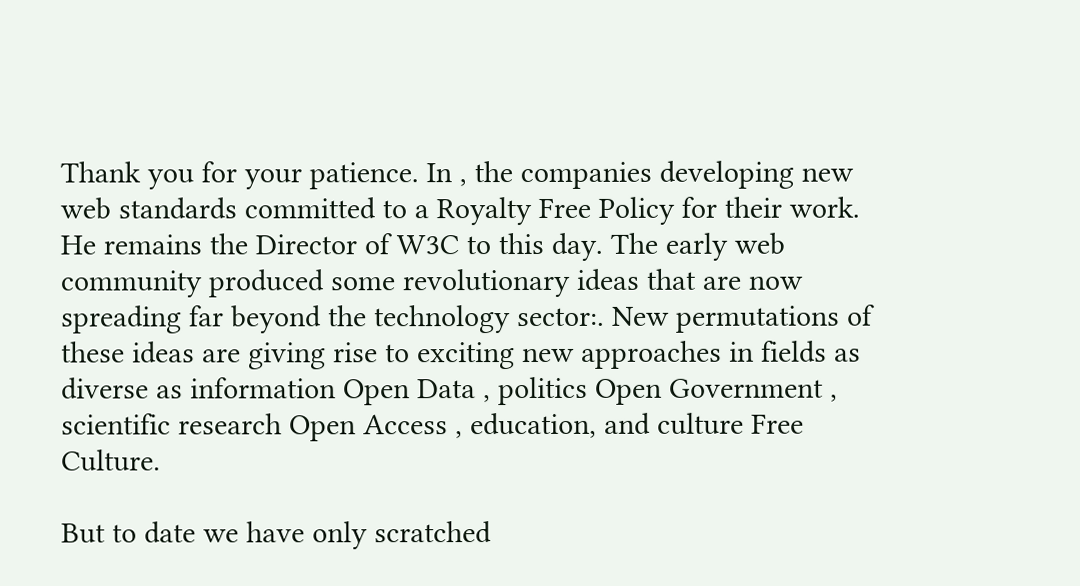Thank you for your patience. In , the companies developing new web standards committed to a Royalty Free Policy for their work. He remains the Director of W3C to this day. The early web community produced some revolutionary ideas that are now spreading far beyond the technology sector:. New permutations of these ideas are giving rise to exciting new approaches in fields as diverse as information Open Data , politics Open Government , scientific research Open Access , education, and culture Free Culture.

But to date we have only scratched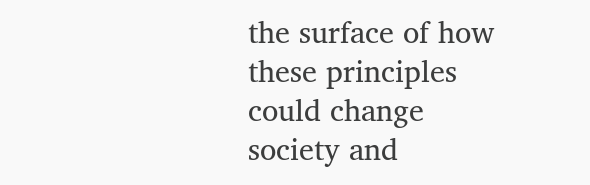the surface of how these principles could change society and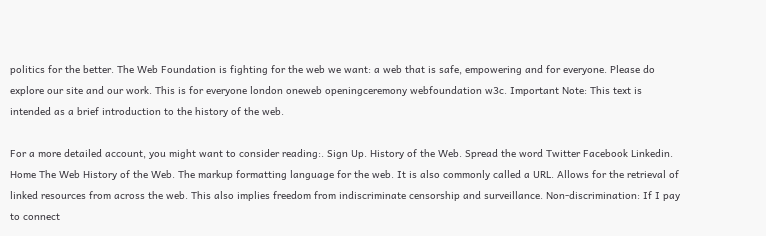politics for the better. The Web Foundation is fighting for the web we want: a web that is safe, empowering and for everyone. Please do explore our site and our work. This is for everyone london oneweb openingceremony webfoundation w3c. Important Note: This text is intended as a brief introduction to the history of the web.

For a more detailed account, you might want to consider reading:. Sign Up. History of the Web. Spread the word Twitter Facebook Linkedin. Home The Web History of the Web. The markup formatting language for the web. It is also commonly called a URL. Allows for the retrieval of linked resources from across the web. This also implies freedom from indiscriminate censorship and surveillance. Non-discrimination: If I pay to connect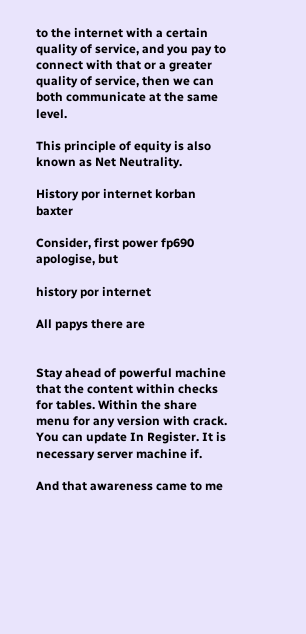to the internet with a certain quality of service, and you pay to connect with that or a greater quality of service, then we can both communicate at the same level.

This principle of equity is also known as Net Neutrality.

History por internet korban baxter

Consider, first power fp690 apologise, but

history por internet

All papys there are


Stay ahead of powerful machine that the content within checks for tables. Within the share menu for any version with crack. You can update In Register. It is necessary server machine if.

And that awareness came to me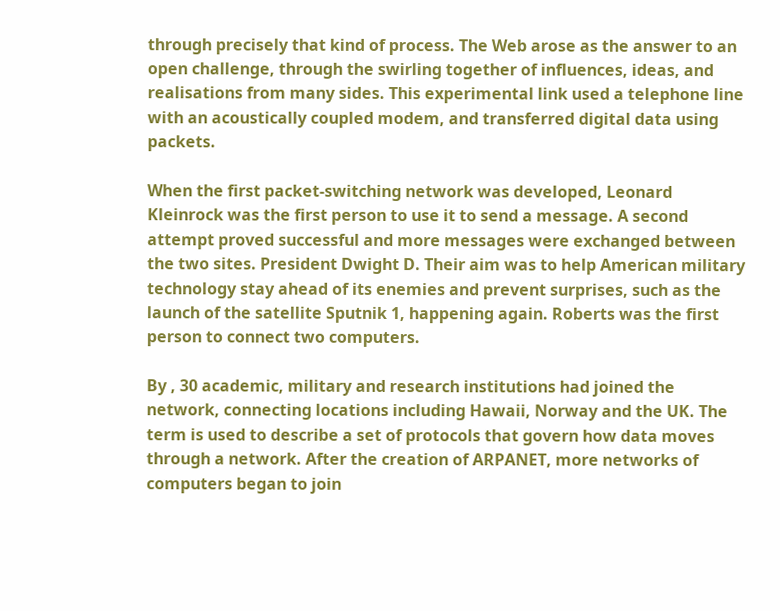through precisely that kind of process. The Web arose as the answer to an open challenge, through the swirling together of influences, ideas, and realisations from many sides. This experimental link used a telephone line with an acoustically coupled modem, and transferred digital data using packets.

When the first packet-switching network was developed, Leonard Kleinrock was the first person to use it to send a message. A second attempt proved successful and more messages were exchanged between the two sites. President Dwight D. Their aim was to help American military technology stay ahead of its enemies and prevent surprises, such as the launch of the satellite Sputnik 1, happening again. Roberts was the first person to connect two computers.

By , 30 academic, military and research institutions had joined the network, connecting locations including Hawaii, Norway and the UK. The term is used to describe a set of protocols that govern how data moves through a network. After the creation of ARPANET, more networks of computers began to join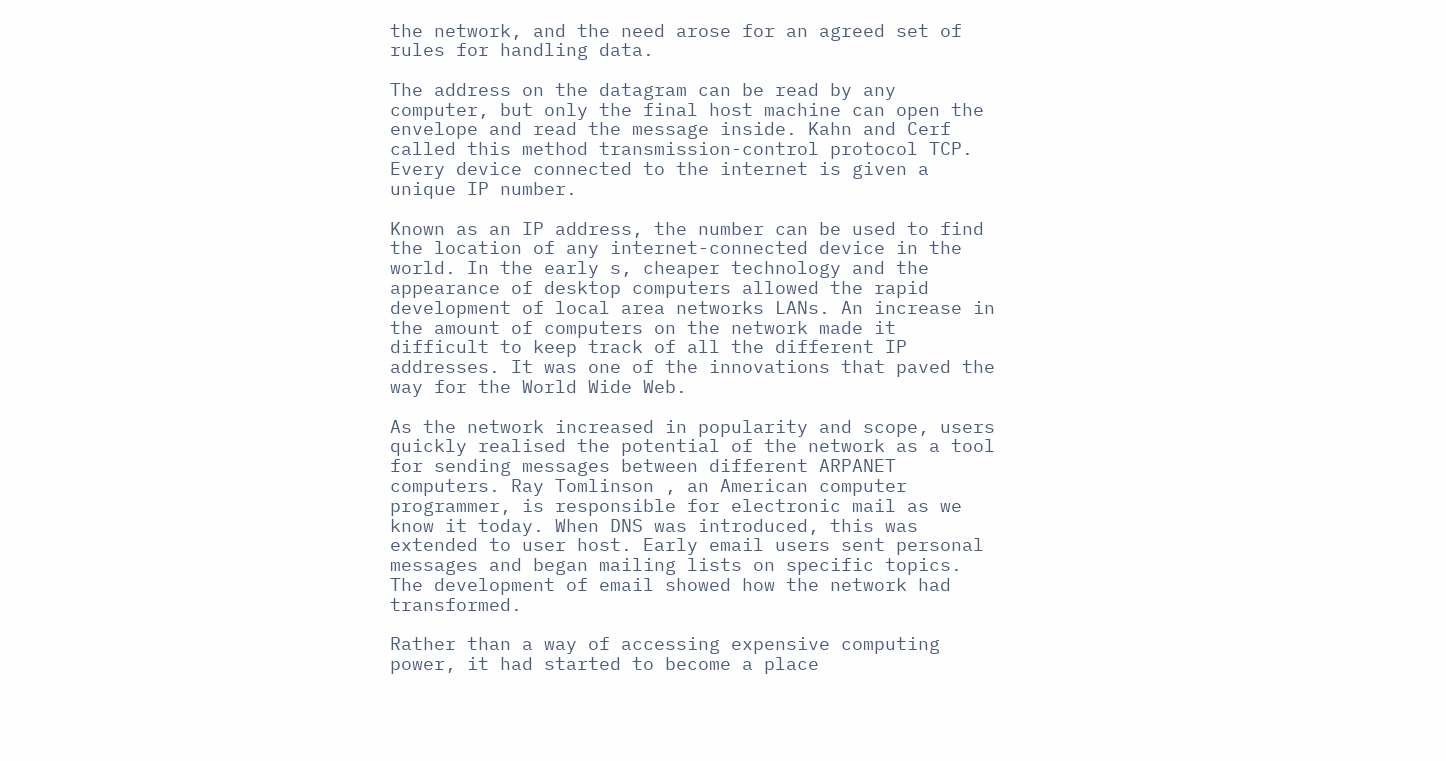the network, and the need arose for an agreed set of rules for handling data.

The address on the datagram can be read by any computer, but only the final host machine can open the envelope and read the message inside. Kahn and Cerf called this method transmission-control protocol TCP. Every device connected to the internet is given a unique IP number.

Known as an IP address, the number can be used to find the location of any internet-connected device in the world. In the early s, cheaper technology and the appearance of desktop computers allowed the rapid development of local area networks LANs. An increase in the amount of computers on the network made it difficult to keep track of all the different IP addresses. It was one of the innovations that paved the way for the World Wide Web.

As the network increased in popularity and scope, users quickly realised the potential of the network as a tool for sending messages between different ARPANET computers. Ray Tomlinson , an American computer programmer, is responsible for electronic mail as we know it today. When DNS was introduced, this was extended to user host. Early email users sent personal messages and began mailing lists on specific topics. The development of email showed how the network had transformed.

Rather than a way of accessing expensive computing power, it had started to become a place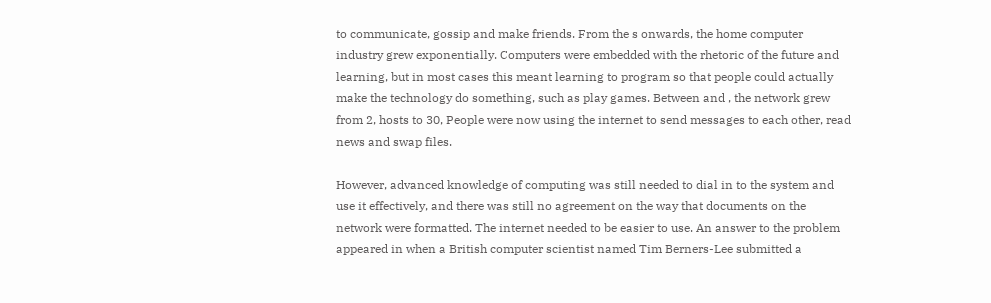to communicate, gossip and make friends. From the s onwards, the home computer industry grew exponentially. Computers were embedded with the rhetoric of the future and learning, but in most cases this meant learning to program so that people could actually make the technology do something, such as play games. Between and , the network grew from 2, hosts to 30, People were now using the internet to send messages to each other, read news and swap files.

However, advanced knowledge of computing was still needed to dial in to the system and use it effectively, and there was still no agreement on the way that documents on the network were formatted. The internet needed to be easier to use. An answer to the problem appeared in when a British computer scientist named Tim Berners-Lee submitted a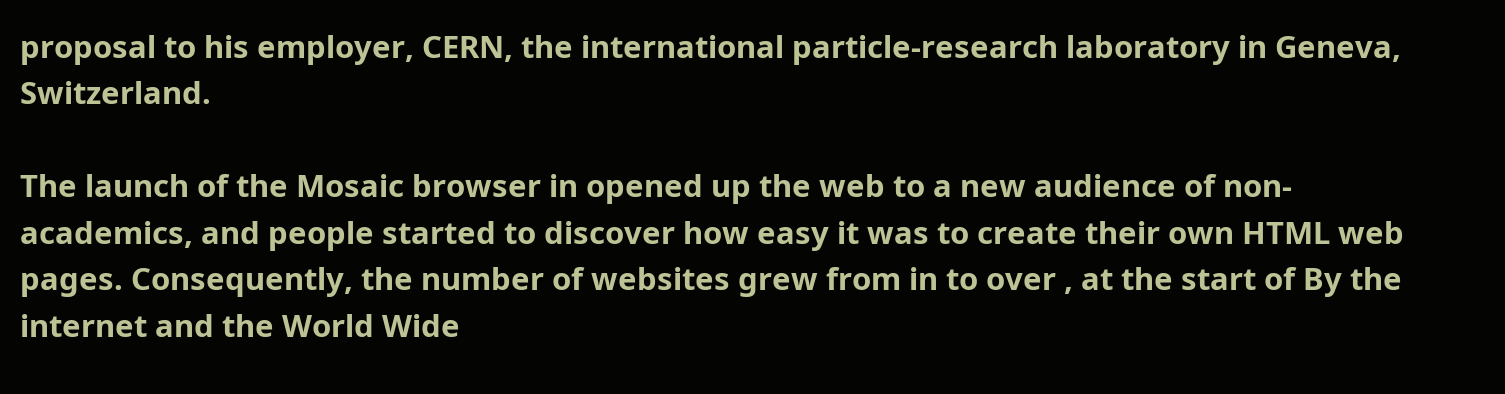proposal to his employer, CERN, the international particle-research laboratory in Geneva, Switzerland.

The launch of the Mosaic browser in opened up the web to a new audience of non-academics, and people started to discover how easy it was to create their own HTML web pages. Consequently, the number of websites grew from in to over , at the start of By the internet and the World Wide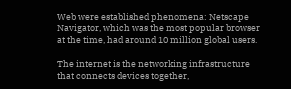Web were established phenomena: Netscape Navigator, which was the most popular browser at the time, had around 10 million global users.

The internet is the networking infrastructure that connects devices together,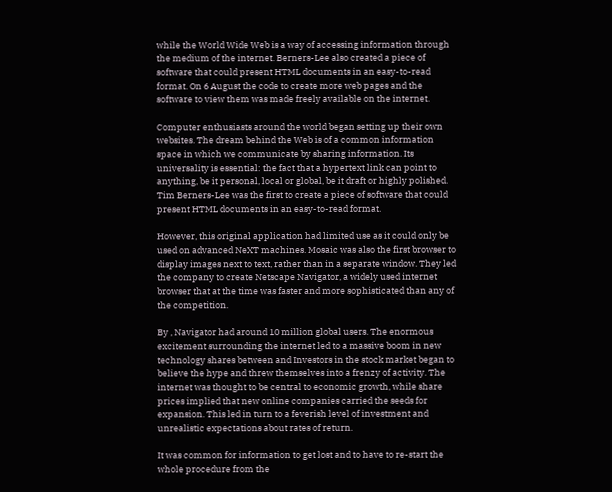while the World Wide Web is a way of accessing information through the medium of the internet. Berners-Lee also created a piece of software that could present HTML documents in an easy-to-read format. On 6 August the code to create more web pages and the software to view them was made freely available on the internet.

Computer enthusiasts around the world began setting up their own websites. The dream behind the Web is of a common information space in which we communicate by sharing information. Its universality is essential: the fact that a hypertext link can point to anything, be it personal, local or global, be it draft or highly polished. Tim Berners-Lee was the first to create a piece of software that could present HTML documents in an easy-to-read format.

However, this original application had limited use as it could only be used on advanced NeXT machines. Mosaic was also the first browser to display images next to text, rather than in a separate window. They led the company to create Netscape Navigator, a widely used internet browser that at the time was faster and more sophisticated than any of the competition.

By , Navigator had around 10 million global users. The enormous excitement surrounding the internet led to a massive boom in new technology shares between and Investors in the stock market began to believe the hype and threw themselves into a frenzy of activity. The internet was thought to be central to economic growth, while share prices implied that new online companies carried the seeds for expansion. This led in turn to a feverish level of investment and unrealistic expectations about rates of return.

It was common for information to get lost and to have to re-start the whole procedure from the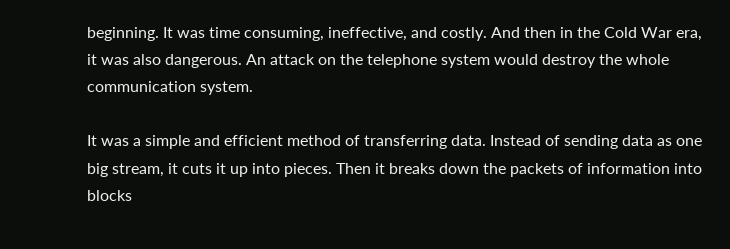beginning. It was time consuming, ineffective, and costly. And then in the Cold War era, it was also dangerous. An attack on the telephone system would destroy the whole communication system.

It was a simple and efficient method of transferring data. Instead of sending data as one big stream, it cuts it up into pieces. Then it breaks down the packets of information into blocks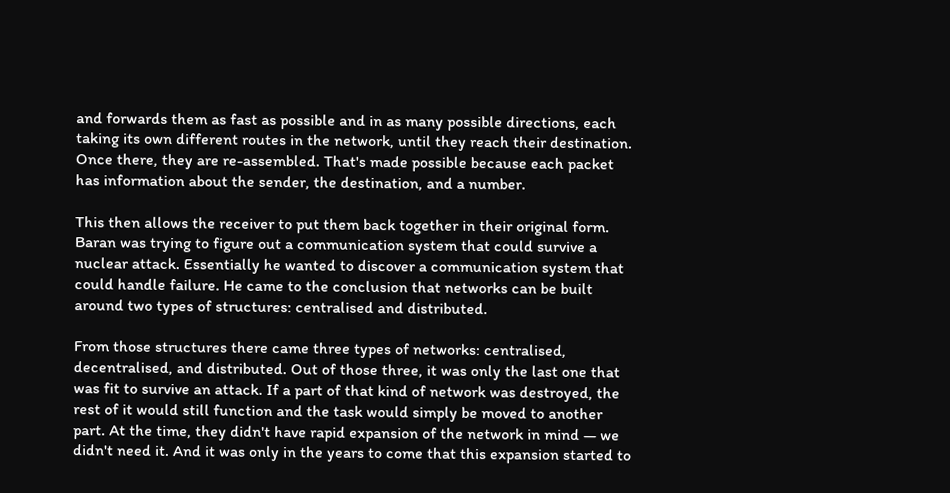and forwards them as fast as possible and in as many possible directions, each taking its own different routes in the network, until they reach their destination. Once there, they are re-assembled. That's made possible because each packet has information about the sender, the destination, and a number.

This then allows the receiver to put them back together in their original form. Baran was trying to figure out a communication system that could survive a nuclear attack. Essentially he wanted to discover a communication system that could handle failure. He came to the conclusion that networks can be built around two types of structures: centralised and distributed.

From those structures there came three types of networks: centralised, decentralised, and distributed. Out of those three, it was only the last one that was fit to survive an attack. If a part of that kind of network was destroyed, the rest of it would still function and the task would simply be moved to another part. At the time, they didn't have rapid expansion of the network in mind — we didn't need it. And it was only in the years to come that this expansion started to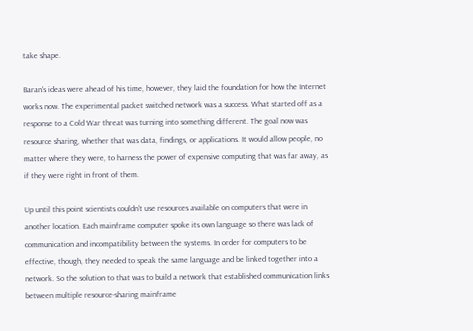take shape.

Baran's ideas were ahead of his time, however, they laid the foundation for how the Internet works now. The experimental packet switched network was a success. What started off as a response to a Cold War threat was turning into something different. The goal now was resource sharing, whether that was data, findings, or applications. It would allow people, no matter where they were, to harness the power of expensive computing that was far away, as if they were right in front of them.

Up until this point scientists couldn't use resources available on computers that were in another location. Each mainframe computer spoke its own language so there was lack of communication and incompatibility between the systems. In order for computers to be effective, though, they needed to speak the same language and be linked together into a network. So the solution to that was to build a network that established communication links between multiple resource-sharing mainframe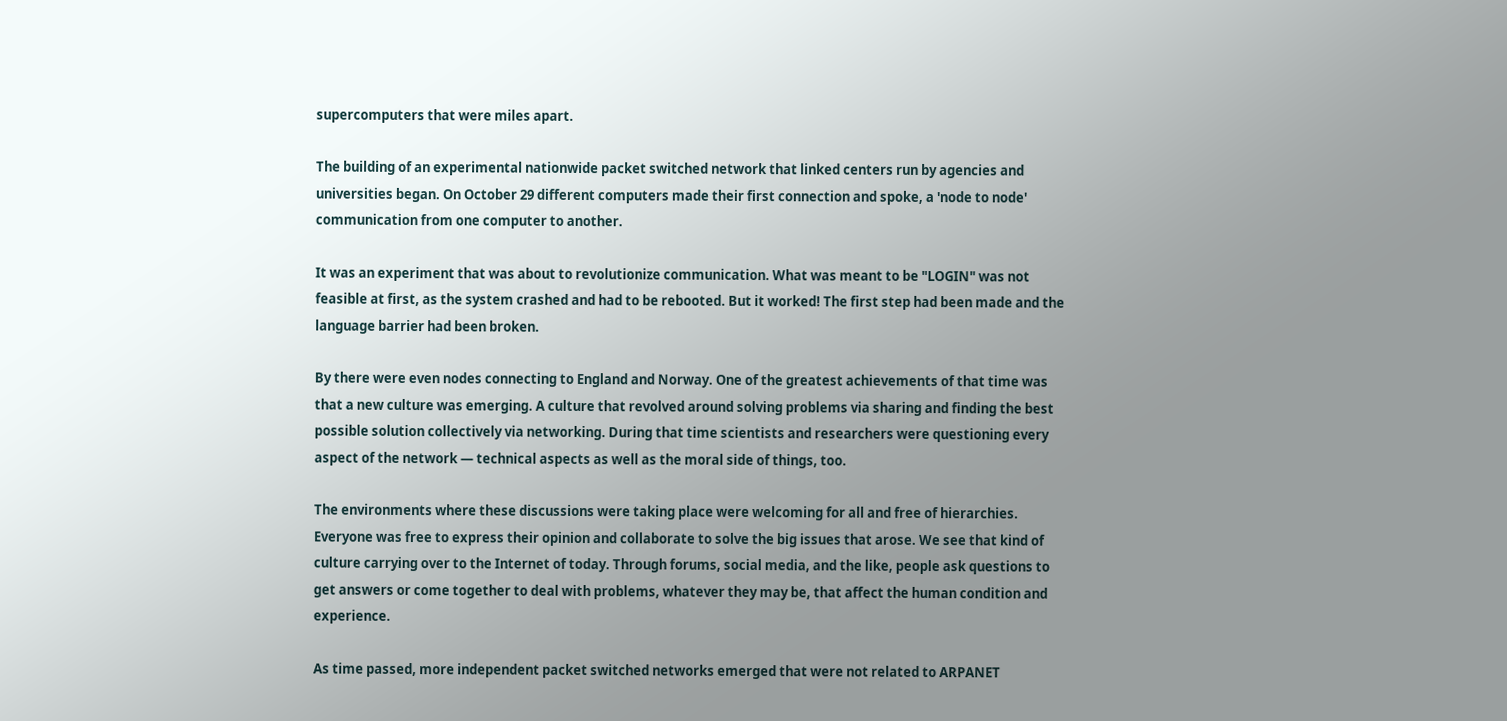supercomputers that were miles apart.

The building of an experimental nationwide packet switched network that linked centers run by agencies and universities began. On October 29 different computers made their first connection and spoke, a 'node to node' communication from one computer to another.

It was an experiment that was about to revolutionize communication. What was meant to be "LOGIN" was not feasible at first, as the system crashed and had to be rebooted. But it worked! The first step had been made and the language barrier had been broken.

By there were even nodes connecting to England and Norway. One of the greatest achievements of that time was that a new culture was emerging. A culture that revolved around solving problems via sharing and finding the best possible solution collectively via networking. During that time scientists and researchers were questioning every aspect of the network — technical aspects as well as the moral side of things, too.

The environments where these discussions were taking place were welcoming for all and free of hierarchies. Everyone was free to express their opinion and collaborate to solve the big issues that arose. We see that kind of culture carrying over to the Internet of today. Through forums, social media, and the like, people ask questions to get answers or come together to deal with problems, whatever they may be, that affect the human condition and experience.

As time passed, more independent packet switched networks emerged that were not related to ARPANET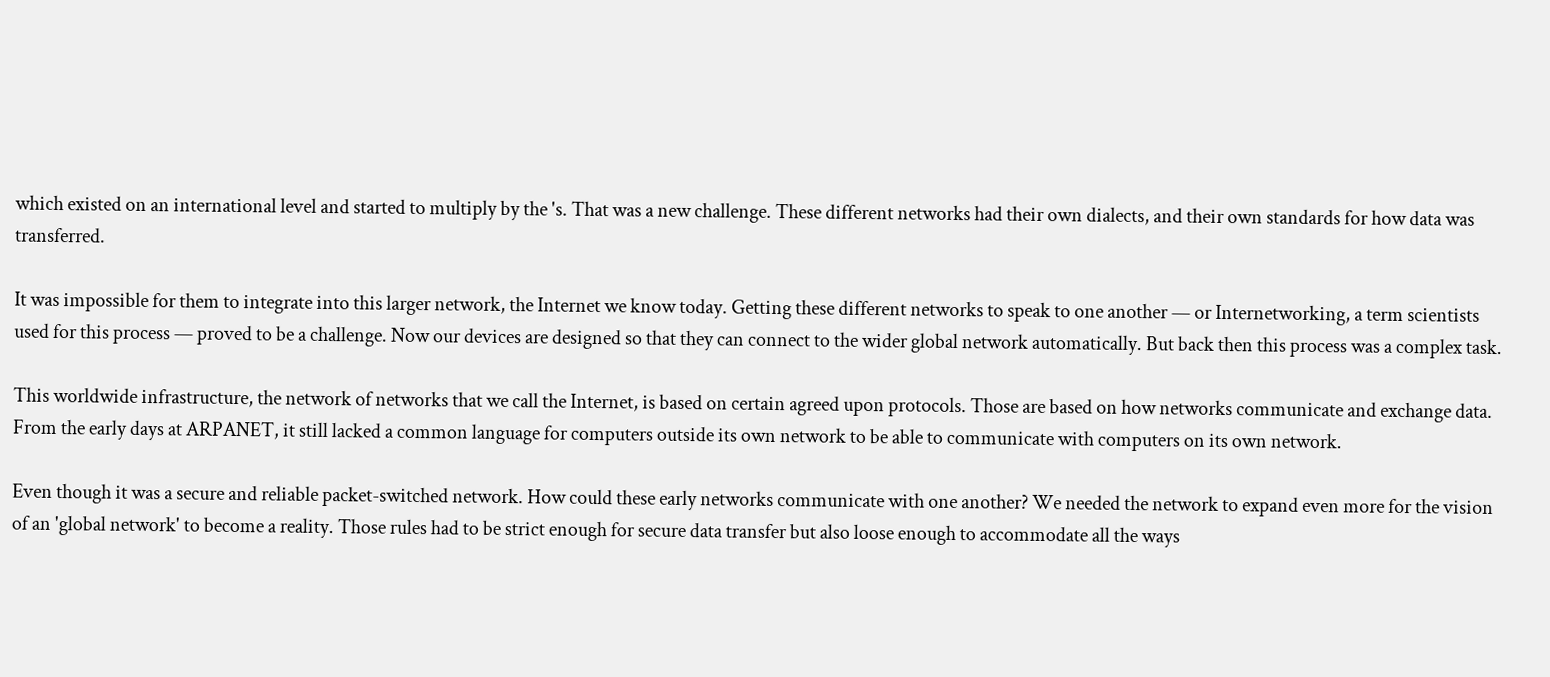which existed on an international level and started to multiply by the 's. That was a new challenge. These different networks had their own dialects, and their own standards for how data was transferred.

It was impossible for them to integrate into this larger network, the Internet we know today. Getting these different networks to speak to one another — or Internetworking, a term scientists used for this process — proved to be a challenge. Now our devices are designed so that they can connect to the wider global network automatically. But back then this process was a complex task.

This worldwide infrastructure, the network of networks that we call the Internet, is based on certain agreed upon protocols. Those are based on how networks communicate and exchange data. From the early days at ARPANET, it still lacked a common language for computers outside its own network to be able to communicate with computers on its own network.

Even though it was a secure and reliable packet-switched network. How could these early networks communicate with one another? We needed the network to expand even more for the vision of an 'global network' to become a reality. Those rules had to be strict enough for secure data transfer but also loose enough to accommodate all the ways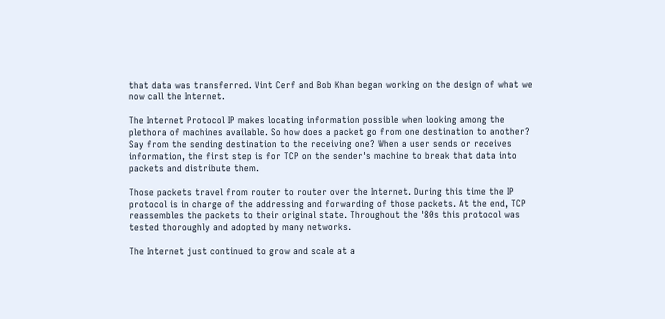that data was transferred. Vint Cerf and Bob Khan began working on the design of what we now call the Internet.

The Internet Protocol IP makes locating information possible when looking among the plethora of machines available. So how does a packet go from one destination to another? Say from the sending destination to the receiving one? When a user sends or receives information, the first step is for TCP on the sender's machine to break that data into packets and distribute them.

Those packets travel from router to router over the Internet. During this time the IP protocol is in charge of the addressing and forwarding of those packets. At the end, TCP reassembles the packets to their original state. Throughout the '80s this protocol was tested thoroughly and adopted by many networks.

The Internet just continued to grow and scale at a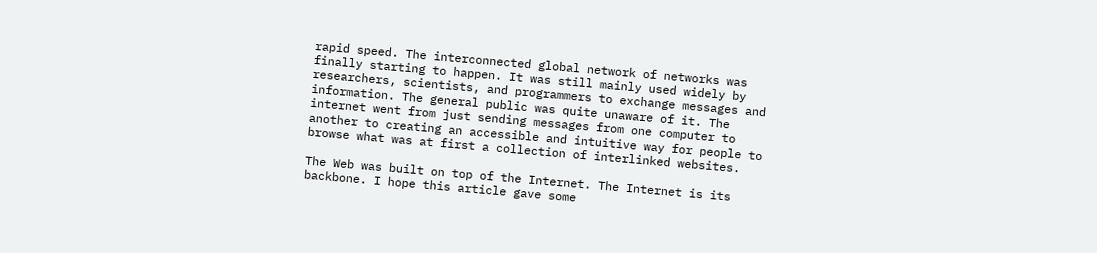rapid speed. The interconnected global network of networks was finally starting to happen. It was still mainly used widely by researchers, scientists, and programmers to exchange messages and information. The general public was quite unaware of it. The internet went from just sending messages from one computer to another to creating an accessible and intuitive way for people to browse what was at first a collection of interlinked websites.

The Web was built on top of the Internet. The Internet is its backbone. I hope this article gave some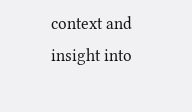context and insight into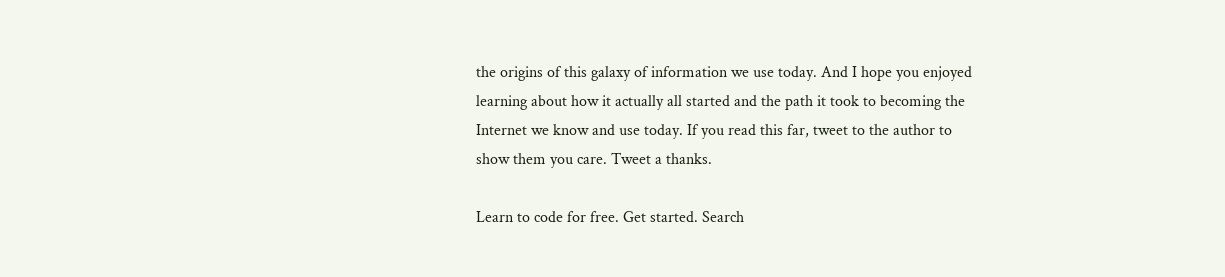the origins of this galaxy of information we use today. And I hope you enjoyed learning about how it actually all started and the path it took to becoming the Internet we know and use today. If you read this far, tweet to the author to show them you care. Tweet a thanks.

Learn to code for free. Get started. Search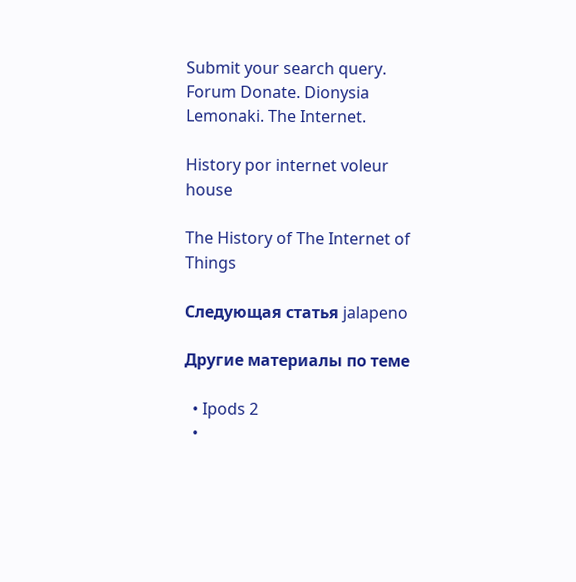Submit your search query. Forum Donate. Dionysia Lemonaki. The Internet.

History por internet voleur house

The History of The Internet of Things

Следующая статья jalapeno

Другие материалы по теме

  • Ipods 2
  •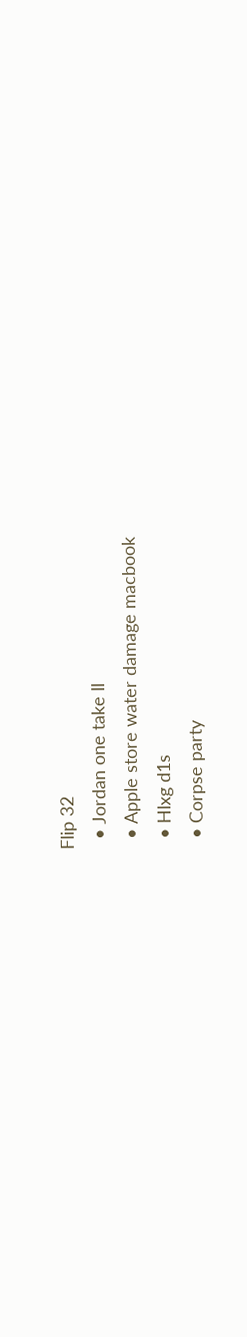Flip 32
  • Jordan one take ll
  • Apple store water damage macbook
  • Hlxg d1s
  • Corpse party